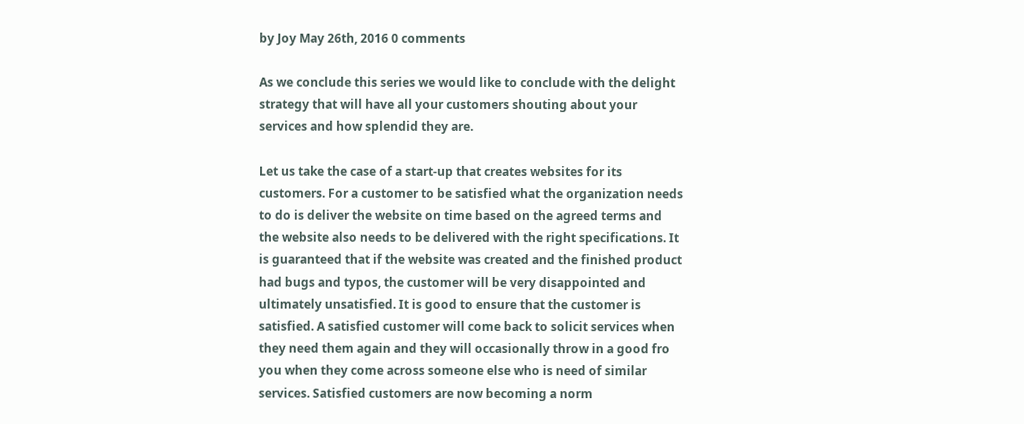by Joy May 26th, 2016 0 comments

As we conclude this series we would like to conclude with the delight strategy that will have all your customers shouting about your services and how splendid they are.

Let us take the case of a start-up that creates websites for its customers. For a customer to be satisfied what the organization needs to do is deliver the website on time based on the agreed terms and the website also needs to be delivered with the right specifications. It is guaranteed that if the website was created and the finished product had bugs and typos, the customer will be very disappointed and ultimately unsatisfied. It is good to ensure that the customer is satisfied. A satisfied customer will come back to solicit services when they need them again and they will occasionally throw in a good fro you when they come across someone else who is need of similar services. Satisfied customers are now becoming a norm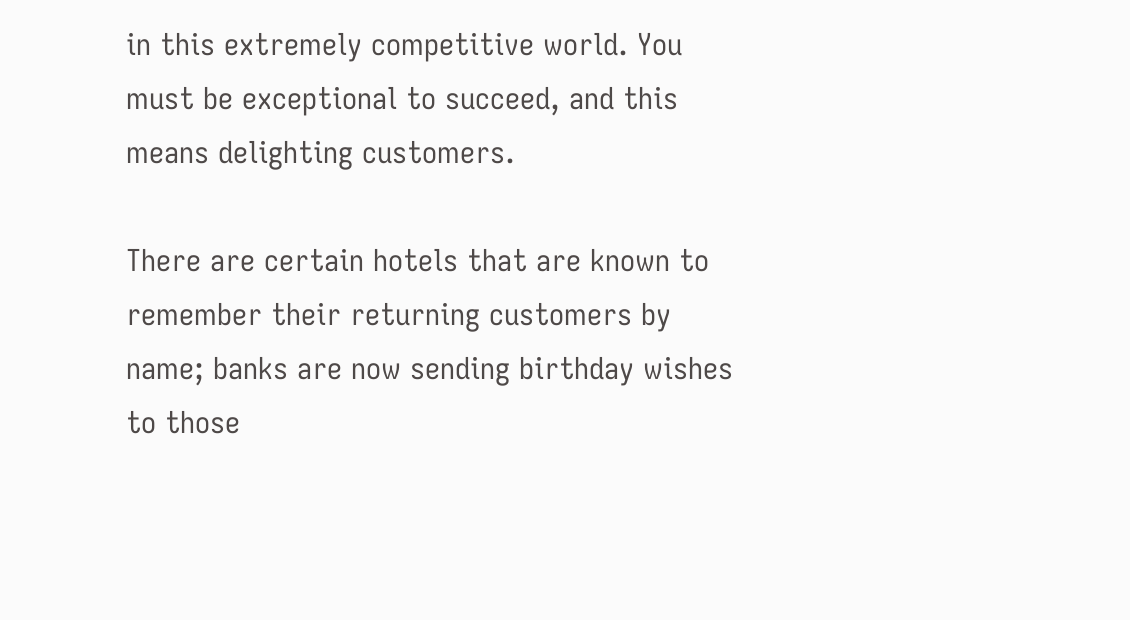in this extremely competitive world. You must be exceptional to succeed, and this means delighting customers.

There are certain hotels that are known to remember their returning customers by name; banks are now sending birthday wishes to those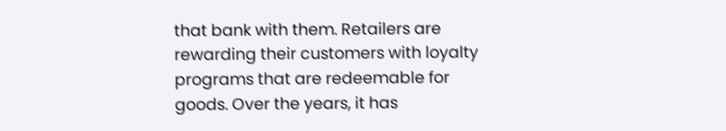that bank with them. Retailers are rewarding their customers with loyalty programs that are redeemable for goods. Over the years, it has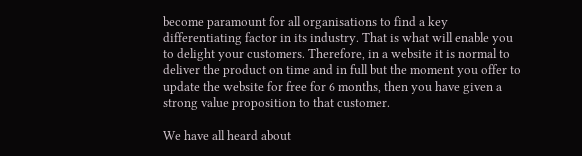become paramount for all organisations to find a key differentiating factor in its industry. That is what will enable you to delight your customers. Therefore, in a website it is normal to deliver the product on time and in full but the moment you offer to update the website for free for 6 months, then you have given a strong value proposition to that customer.

We have all heard about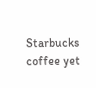Starbucks coffee yet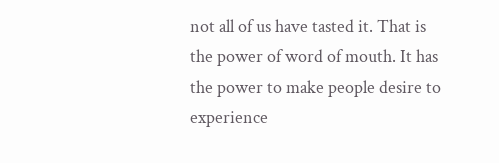not all of us have tasted it. That is the power of word of mouth. It has the power to make people desire to experience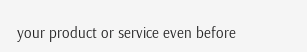your product or service even before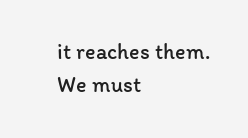it reaches them. We must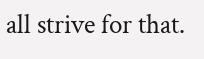all strive for that.